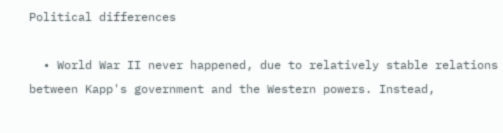Political differences

  • World War II never happened, due to relatively stable relations between Kapp's government and the Western powers. Instead,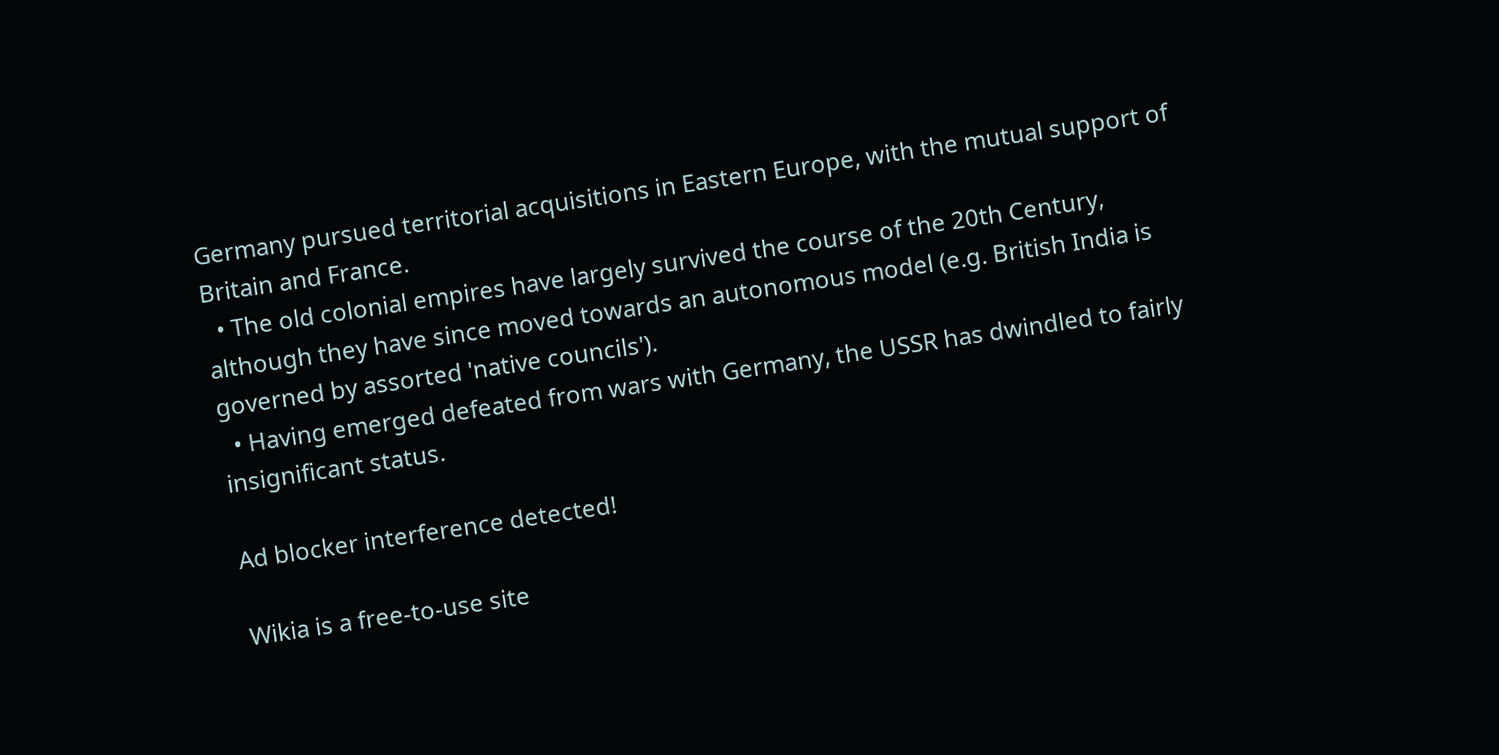Germany pursued territorial acquisitions in Eastern Europe, with the mutual support of Britain and France.
  • The old colonial empires have largely survived the course of the 20th Century, although they have since moved towards an autonomous model (e.g. British India is governed by assorted 'native councils').
  • Having emerged defeated from wars with Germany, the USSR has dwindled to fairly insignificant status.

Ad blocker interference detected!

Wikia is a free-to-use site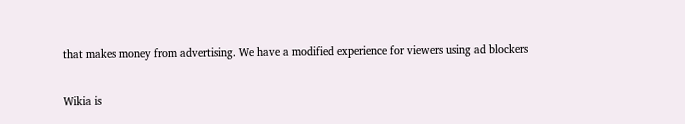that makes money from advertising. We have a modified experience for viewers using ad blockers

Wikia is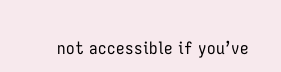not accessible if you’ve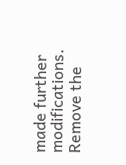made further modifications. Remove the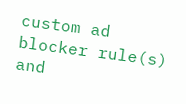custom ad blocker rule(s) and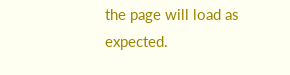the page will load as expected.